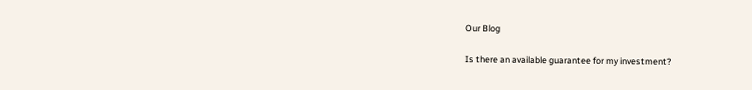Our Blog

Is there an available guarantee for my investment?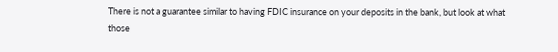There is not a guarantee similar to having FDIC insurance on your deposits in the bank, but look at what those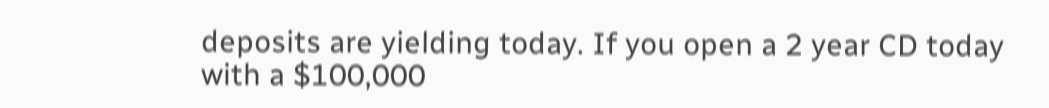deposits are yielding today. If you open a 2 year CD today with a $100,000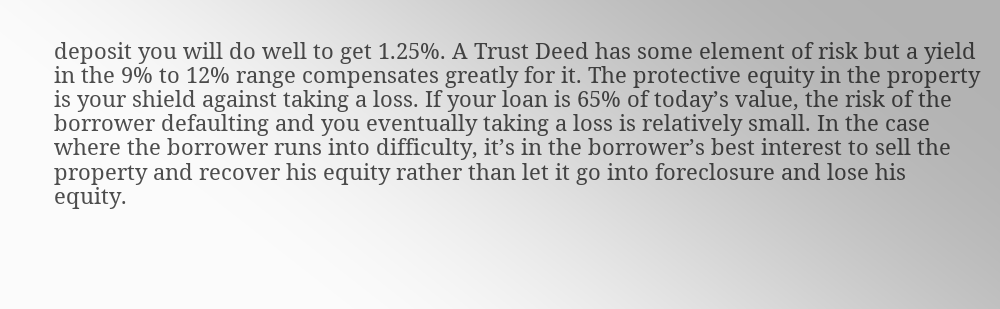deposit you will do well to get 1.25%. A Trust Deed has some element of risk but a yield in the 9% to 12% range compensates greatly for it. The protective equity in the property is your shield against taking a loss. If your loan is 65% of today’s value, the risk of the borrower defaulting and you eventually taking a loss is relatively small. In the case where the borrower runs into difficulty, it’s in the borrower’s best interest to sell the property and recover his equity rather than let it go into foreclosure and lose his equity.